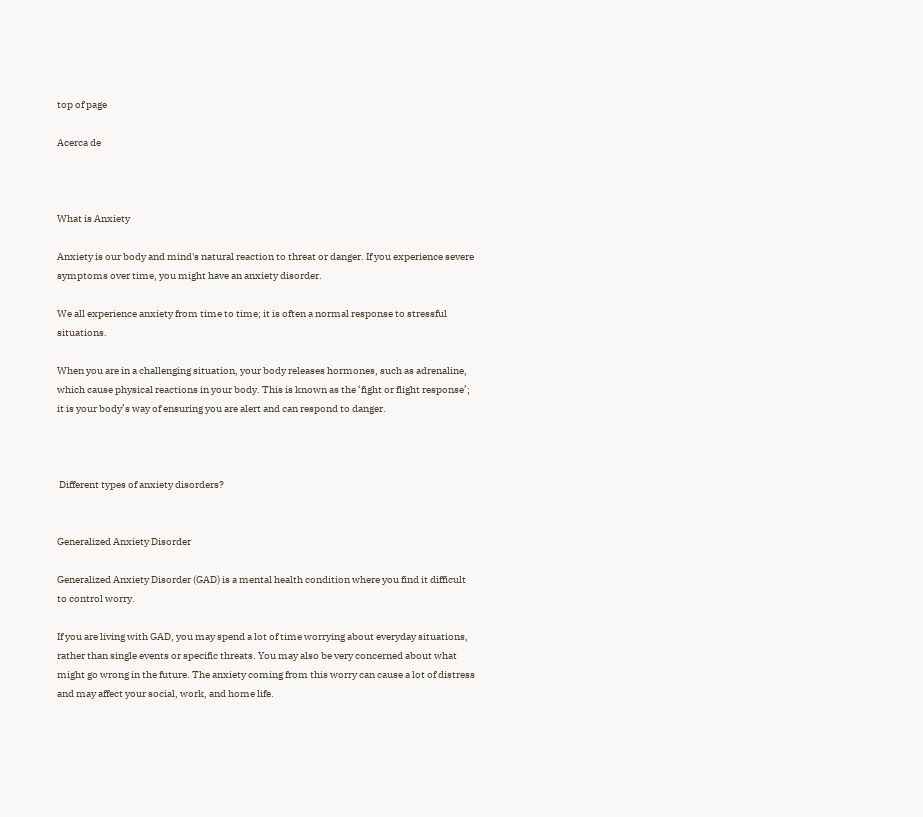top of page

Acerca de



What is Anxiety

Anxiety is our body and mind's natural reaction to threat or danger. If you experience severe symptoms over time, you might have an anxiety disorder.

We all experience anxiety from time to time; it is often a normal response to stressful situations.

When you are in a challenging situation, your body releases hormones, such as adrenaline, which cause physical reactions in your body. This is known as the ‘fight or flight response’; it is your body’s way of ensuring you are alert and can respond to danger.



 Different types of anxiety disorders?


Generalized Anxiety Disorder

Generalized Anxiety Disorder (GAD) is a mental health condition where you find it difficult to control worry.

If you are living with GAD, you may spend a lot of time worrying about everyday situations, rather than single events or specific threats. You may also be very concerned about what might go wrong in the future. The anxiety coming from this worry can cause a lot of distress and may affect your social, work, and home life.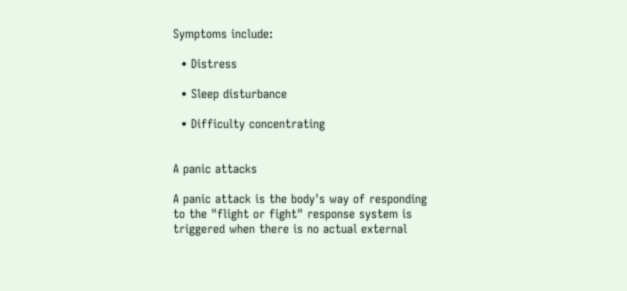Symptoms include:

  • Distress

  • Sleep disturbance

  • Difficulty concentrating


A panic attacks

A panic attack is the body's way of responding to the "flight or fight" response system is triggered when there is no actual external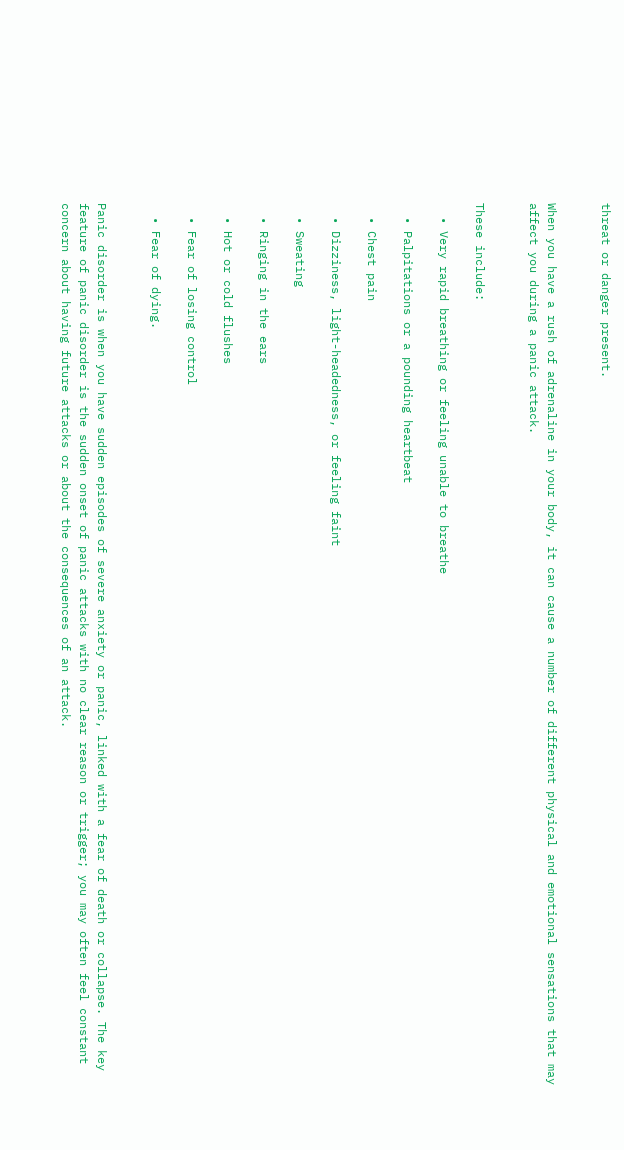threat or danger present.


When you have a rush of adrenaline in your body, it can cause a number of different physical and emotional sensations that may affect you during a panic attack.


These include:

  • Very rapid breathing or feeling unable to breathe

  • Palpitations or a pounding heartbeat

  • Chest pain

  • Dizziness, light-headedness, or feeling faint

  • Sweating

  • Ringing in the ears

  • Hot or cold flushes

  • Fear of losing control

  • Fear of dying.


Panic disorder is when you have sudden episodes of severe anxiety or panic, linked with a fear of death or collapse. The key feature of panic disorder is the sudden onset of panic attacks with no clear reason or trigger; you may often feel constant concern about having future attacks or about the consequences of an attack.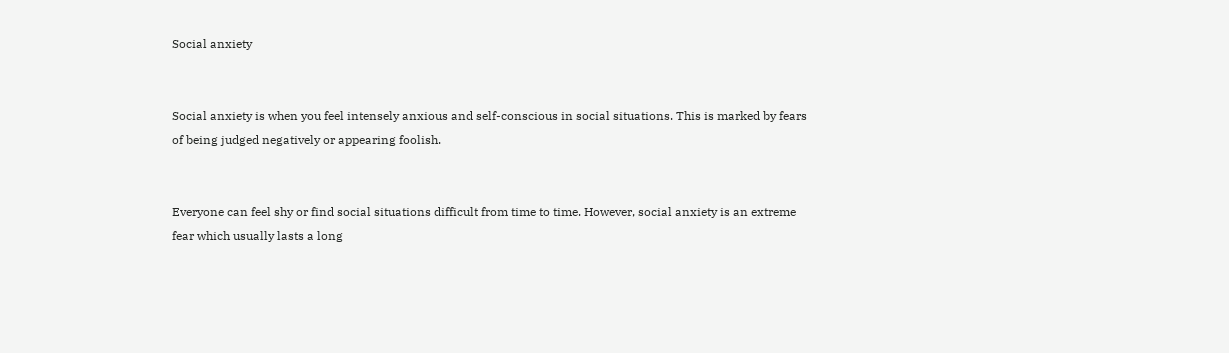Social anxiety


Social anxiety is when you feel intensely anxious and self-conscious in social situations. This is marked by fears of being judged negatively or appearing foolish.


Everyone can feel shy or find social situations difficult from time to time. However, social anxiety is an extreme fear which usually lasts a long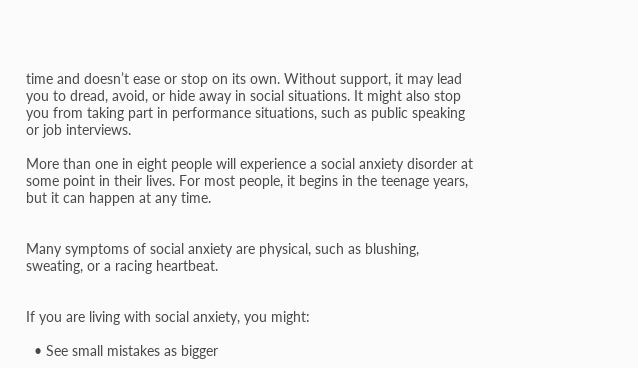time and doesn’t ease or stop on its own. Without support, it may lead you to dread, avoid, or hide away in social situations. It might also stop you from taking part in performance situations, such as public speaking or job interviews.

More than one in eight people will experience a social anxiety disorder at some point in their lives. For most people, it begins in the teenage years, but it can happen at any time.


Many symptoms of social anxiety are physical, such as blushing, sweating, or a racing heartbeat.


If you are living with social anxiety, you might:

  • See small mistakes as bigger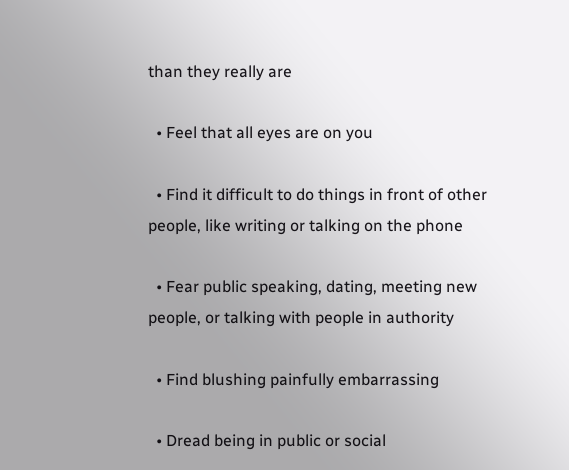than they really are

  • Feel that all eyes are on you

  • Find it difficult to do things in front of other people, like writing or talking on the phone

  • Fear public speaking, dating, meeting new people, or talking with people in authority

  • Find blushing painfully embarrassing

  • Dread being in public or social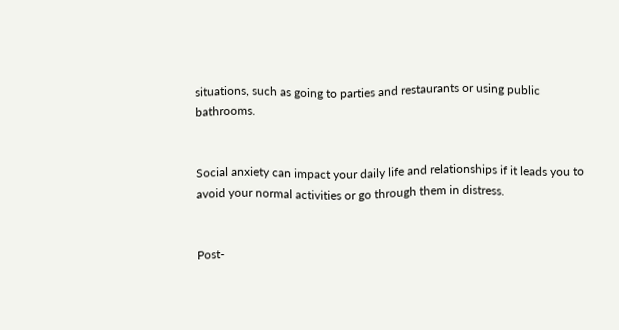situations, such as going to parties and restaurants or using public bathrooms.


Social anxiety can impact your daily life and relationships if it leads you to avoid your normal activities or go through them in distress.


Post-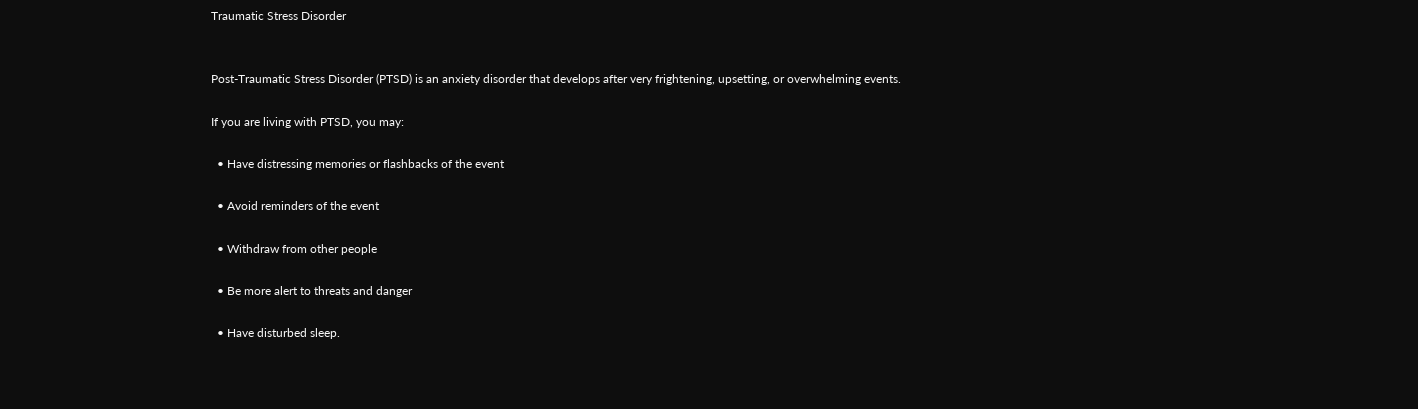Traumatic Stress Disorder


Post-Traumatic Stress Disorder (PTSD) is an anxiety disorder that develops after very frightening, upsetting, or overwhelming events.

If you are living with PTSD, you may:

  • Have distressing memories or flashbacks of the event

  • Avoid reminders of the event

  • Withdraw from other people

  • Be more alert to threats and danger

  • Have disturbed sleep.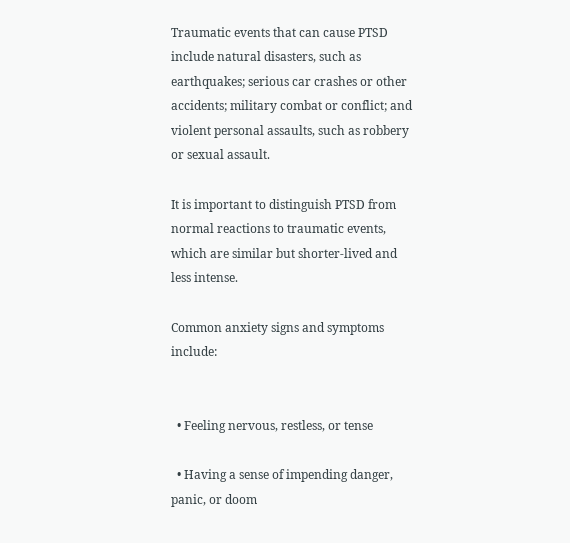Traumatic events that can cause PTSD include natural disasters, such as earthquakes; serious car crashes or other accidents; military combat or conflict; and violent personal assaults, such as robbery or sexual assault.

It is important to distinguish PTSD from normal reactions to traumatic events, which are similar but shorter-lived and less intense.

Common anxiety signs and symptoms include:


  • Feeling nervous, restless, or tense

  • Having a sense of impending danger, panic, or doom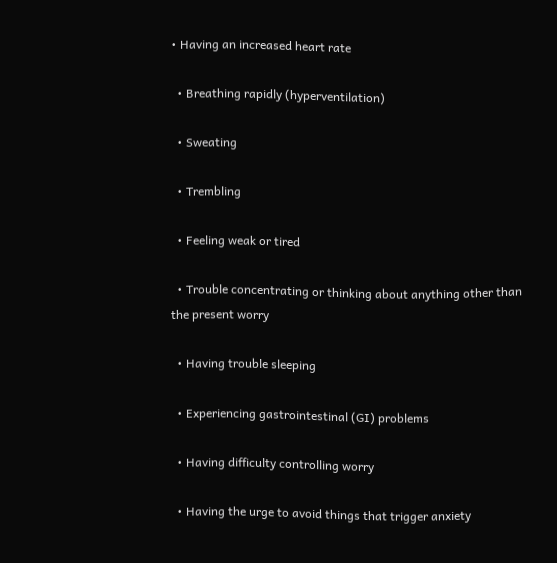• Having an increased heart rate

  • Breathing rapidly (hyperventilation)

  • Sweating

  • Trembling

  • Feeling weak or tired

  • Trouble concentrating or thinking about anything other than the present worry

  • Having trouble sleeping

  • Experiencing gastrointestinal (GI) problems

  • Having difficulty controlling worry

  • Having the urge to avoid things that trigger anxiety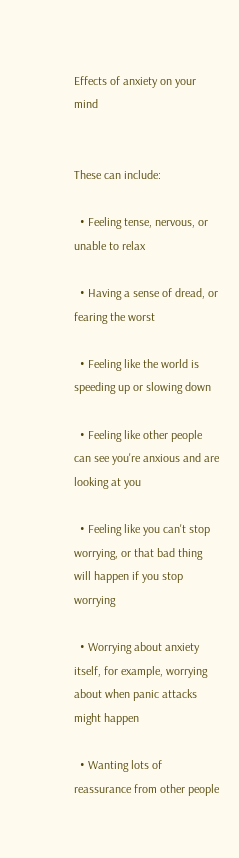Effects of anxiety on your mind


These can include:

  • Feeling tense, nervous, or unable to relax

  • Having a sense of dread, or fearing the worst

  • Feeling like the world is speeding up or slowing down

  • Feeling like other people can see you're anxious and are looking at you

  • Feeling like you can't stop worrying, or that bad thing will happen if you stop worrying

  • Worrying about anxiety itself, for example, worrying about when panic attacks might happen

  • Wanting lots of reassurance from other people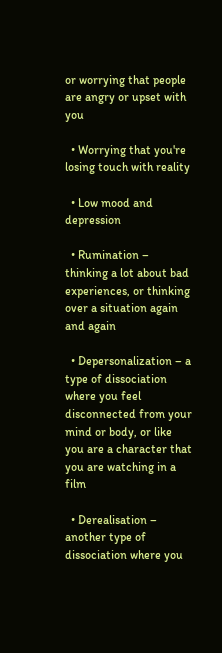or worrying that people are angry or upset with you

  • Worrying that you're losing touch with reality

  • Low mood and depression

  • Rumination – thinking a lot about bad experiences, or thinking over a situation again and again

  • Depersonalization – a type of dissociation where you feel disconnected from your mind or body, or like you are a character that you are watching in a film

  • Derealisation – another type of dissociation where you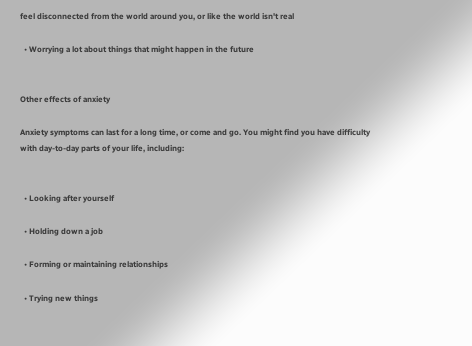feel disconnected from the world around you, or like the world isn't real

  • Worrying a lot about things that might happen in the future


Other effects of anxiety

Anxiety symptoms can last for a long time, or come and go. You might find you have difficulty with day-to-day parts of your life, including:


  • Looking after yourself

  • Holding down a job

  • Forming or maintaining relationships

  • Trying new things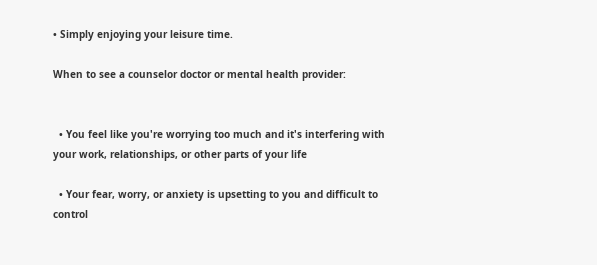• Simply enjoying your leisure time.

When to see a counselor doctor or mental health provider:


  • You feel like you're worrying too much and it's interfering with your work, relationships, or other parts of your life

  • Your fear, worry, or anxiety is upsetting to you and difficult to control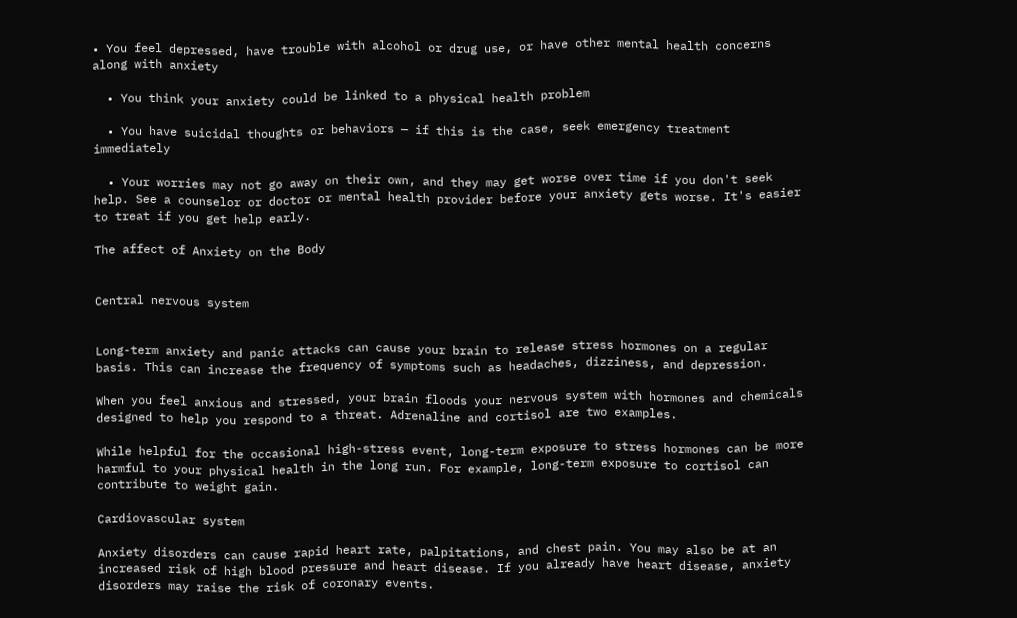• You feel depressed, have trouble with alcohol or drug use, or have other mental health concerns along with anxiety

  • You think your anxiety could be linked to a physical health problem

  • You have suicidal thoughts or behaviors — if this is the case, seek emergency treatment immediately

  • Your worries may not go away on their own, and they may get worse over time if you don't seek help. See a counselor or doctor or mental health provider before your anxiety gets worse. It's easier to treat if you get help early.

The affect of Anxiety on the Body


Central nervous system


Long-term anxiety and panic attacks can cause your brain to release stress hormones on a regular basis. This can increase the frequency of symptoms such as headaches, dizziness, and depression.

When you feel anxious and stressed, your brain floods your nervous system with hormones and chemicals designed to help you respond to a threat. Adrenaline and cortisol are two examples.

While helpful for the occasional high-stress event, long-term exposure to stress hormones can be more harmful to your physical health in the long run. For example, long-term exposure to cortisol can contribute to weight gain.

Cardiovascular system

Anxiety disorders can cause rapid heart rate, palpitations, and chest pain. You may also be at an increased risk of high blood pressure and heart disease. If you already have heart disease, anxiety disorders may raise the risk of coronary events.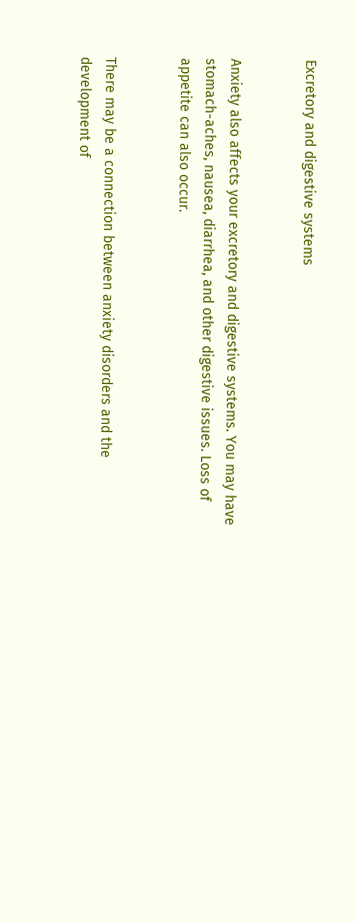Excretory and digestive systems


Anxiety also affects your excretory and digestive systems. You may have stomach-aches, nausea, diarrhea, and other digestive issues. Loss of appetite can also occur.


There may be a connection between anxiety disorders and the development of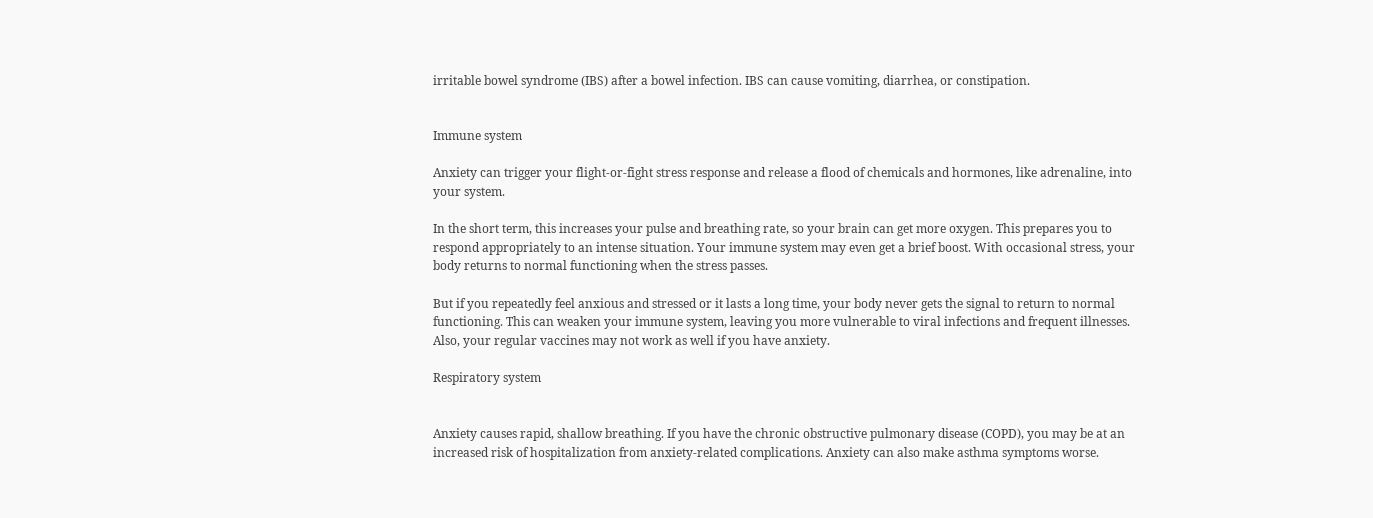irritable bowel syndrome (IBS) after a bowel infection. IBS can cause vomiting, diarrhea, or constipation.


Immune system

Anxiety can trigger your flight-or-fight stress response and release a flood of chemicals and hormones, like adrenaline, into your system.

In the short term, this increases your pulse and breathing rate, so your brain can get more oxygen. This prepares you to respond appropriately to an intense situation. Your immune system may even get a brief boost. With occasional stress, your body returns to normal functioning when the stress passes.

But if you repeatedly feel anxious and stressed or it lasts a long time, your body never gets the signal to return to normal functioning. This can weaken your immune system, leaving you more vulnerable to viral infections and frequent illnesses. Also, your regular vaccines may not work as well if you have anxiety.

Respiratory system


Anxiety causes rapid, shallow breathing. If you have the chronic obstructive pulmonary disease (COPD), you may be at an increased risk of hospitalization from anxiety-related complications. Anxiety can also make asthma symptoms worse.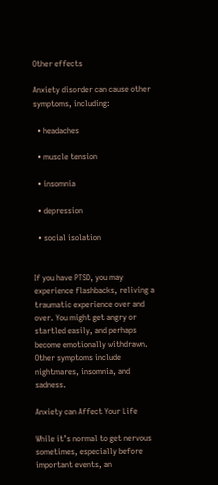Other effects

Anxiety disorder can cause other symptoms, including:

  • headaches

  • muscle tension

  • insomnia

  • depression

  • social isolation


If you have PTSD, you may experience flashbacks, reliving a traumatic experience over and over. You might get angry or startled easily, and perhaps become emotionally withdrawn. Other symptoms include nightmares, insomnia, and sadness.

Anxiety can Affect Your Life

While it’s normal to get nervous sometimes, especially before important events, an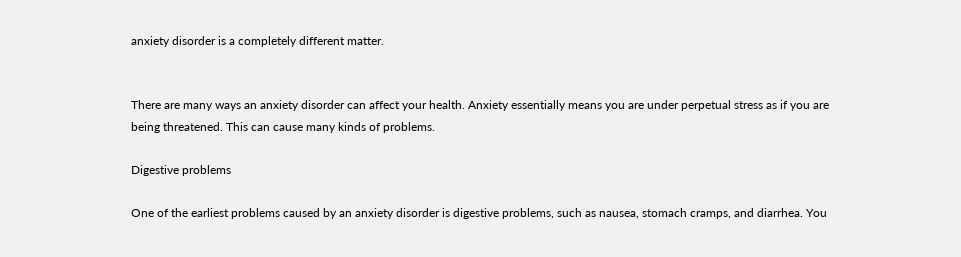anxiety disorder is a completely different matter.


There are many ways an anxiety disorder can affect your health. Anxiety essentially means you are under perpetual stress as if you are being threatened. This can cause many kinds of problems.

Digestive problems

One of the earliest problems caused by an anxiety disorder is digestive problems, such as nausea, stomach cramps, and diarrhea. You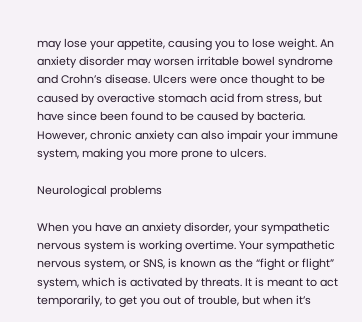may lose your appetite, causing you to lose weight. An anxiety disorder may worsen irritable bowel syndrome and Crohn’s disease. Ulcers were once thought to be caused by overactive stomach acid from stress, but have since been found to be caused by bacteria. However, chronic anxiety can also impair your immune system, making you more prone to ulcers.

Neurological problems

When you have an anxiety disorder, your sympathetic nervous system is working overtime. Your sympathetic nervous system, or SNS, is known as the “fight or flight” system, which is activated by threats. It is meant to act temporarily, to get you out of trouble, but when it’s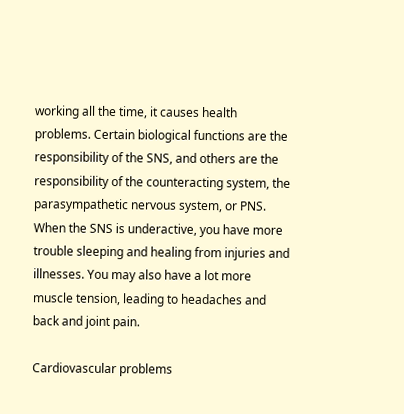working all the time, it causes health problems. Certain biological functions are the responsibility of the SNS, and others are the responsibility of the counteracting system, the parasympathetic nervous system, or PNS. When the SNS is underactive, you have more trouble sleeping and healing from injuries and illnesses. You may also have a lot more muscle tension, leading to headaches and back and joint pain.

Cardiovascular problems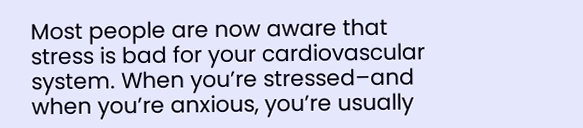Most people are now aware that stress is bad for your cardiovascular system. When you’re stressed–and when you’re anxious, you’re usually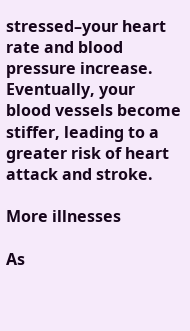stressed–your heart rate and blood pressure increase. Eventually, your blood vessels become stiffer, leading to a greater risk of heart attack and stroke.

More illnesses

As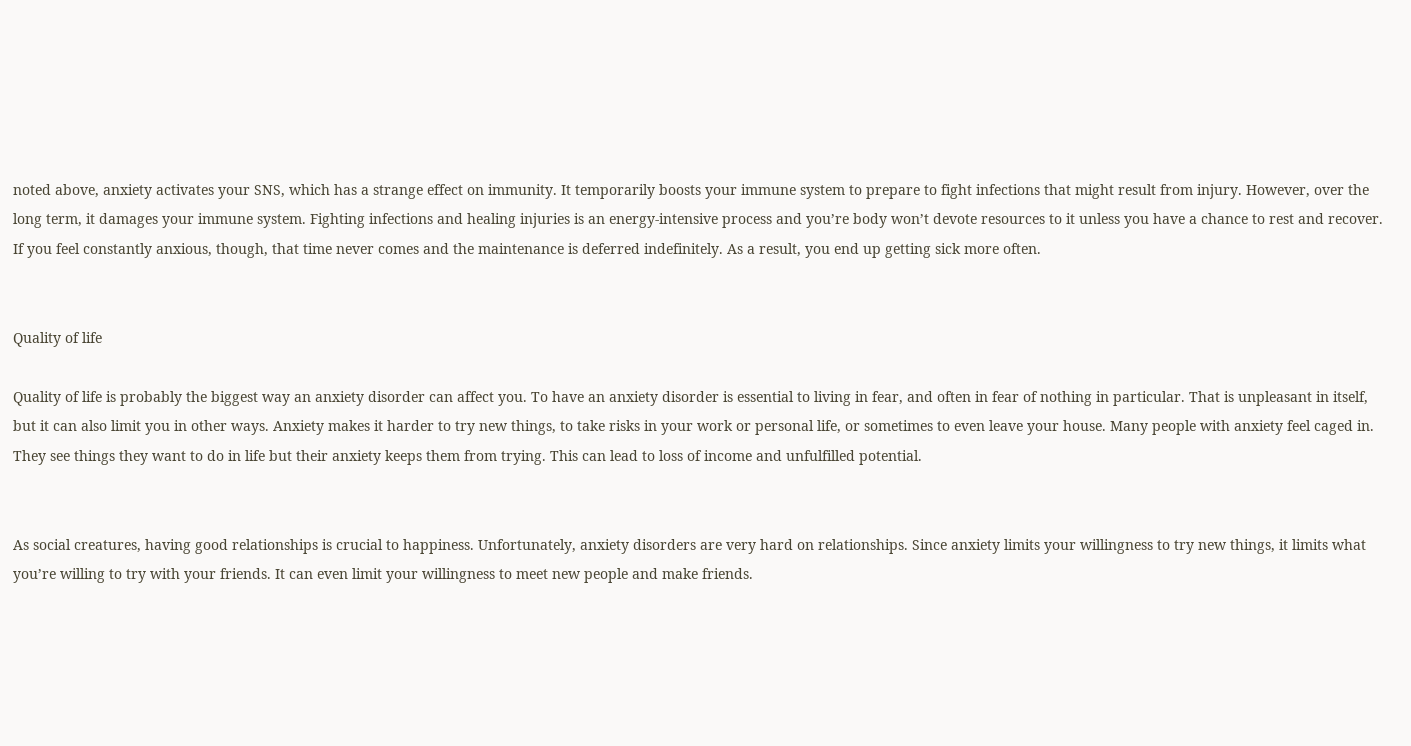noted above, anxiety activates your SNS, which has a strange effect on immunity. It temporarily boosts your immune system to prepare to fight infections that might result from injury. However, over the long term, it damages your immune system. Fighting infections and healing injuries is an energy-intensive process and you’re body won’t devote resources to it unless you have a chance to rest and recover. If you feel constantly anxious, though, that time never comes and the maintenance is deferred indefinitely. As a result, you end up getting sick more often.


Quality of life

Quality of life is probably the biggest way an anxiety disorder can affect you. To have an anxiety disorder is essential to living in fear, and often in fear of nothing in particular. That is unpleasant in itself, but it can also limit you in other ways. Anxiety makes it harder to try new things, to take risks in your work or personal life, or sometimes to even leave your house. Many people with anxiety feel caged in. They see things they want to do in life but their anxiety keeps them from trying. This can lead to loss of income and unfulfilled potential.


As social creatures, having good relationships is crucial to happiness. Unfortunately, anxiety disorders are very hard on relationships. Since anxiety limits your willingness to try new things, it limits what you’re willing to try with your friends. It can even limit your willingness to meet new people and make friends.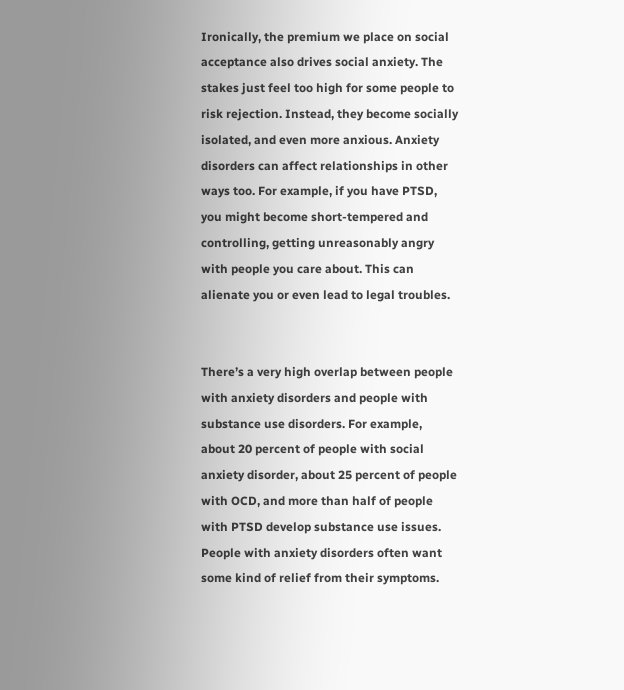Ironically, the premium we place on social acceptance also drives social anxiety. The stakes just feel too high for some people to risk rejection. Instead, they become socially isolated, and even more anxious. Anxiety disorders can affect relationships in other ways too. For example, if you have PTSD, you might become short-tempered and controlling, getting unreasonably angry with people you care about. This can alienate you or even lead to legal troubles.


There’s a very high overlap between people with anxiety disorders and people with substance use disorders. For example, about 20 percent of people with social anxiety disorder, about 25 percent of people with OCD, and more than half of people with PTSD develop substance use issues. People with anxiety disorders often want some kind of relief from their symptoms.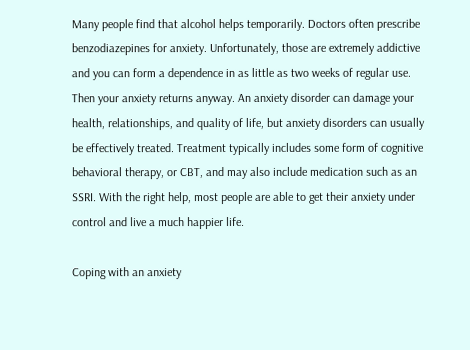Many people find that alcohol helps temporarily. Doctors often prescribe benzodiazepines for anxiety. Unfortunately, those are extremely addictive and you can form a dependence in as little as two weeks of regular use. Then your anxiety returns anyway. An anxiety disorder can damage your health, relationships, and quality of life, but anxiety disorders can usually be effectively treated. Treatment typically includes some form of cognitive behavioral therapy, or CBT, and may also include medication such as an SSRI. With the right help, most people are able to get their anxiety under control and live a much happier life.

Coping with an anxiety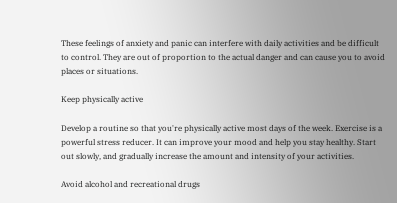These feelings of anxiety and panic can interfere with daily activities and be difficult to control. They are out of proportion to the actual danger and can cause you to avoid places or situations.

Keep physically active

Develop a routine so that you're physically active most days of the week. Exercise is a powerful stress reducer. It can improve your mood and help you stay healthy. Start out slowly, and gradually increase the amount and intensity of your activities.

Avoid alcohol and recreational drugs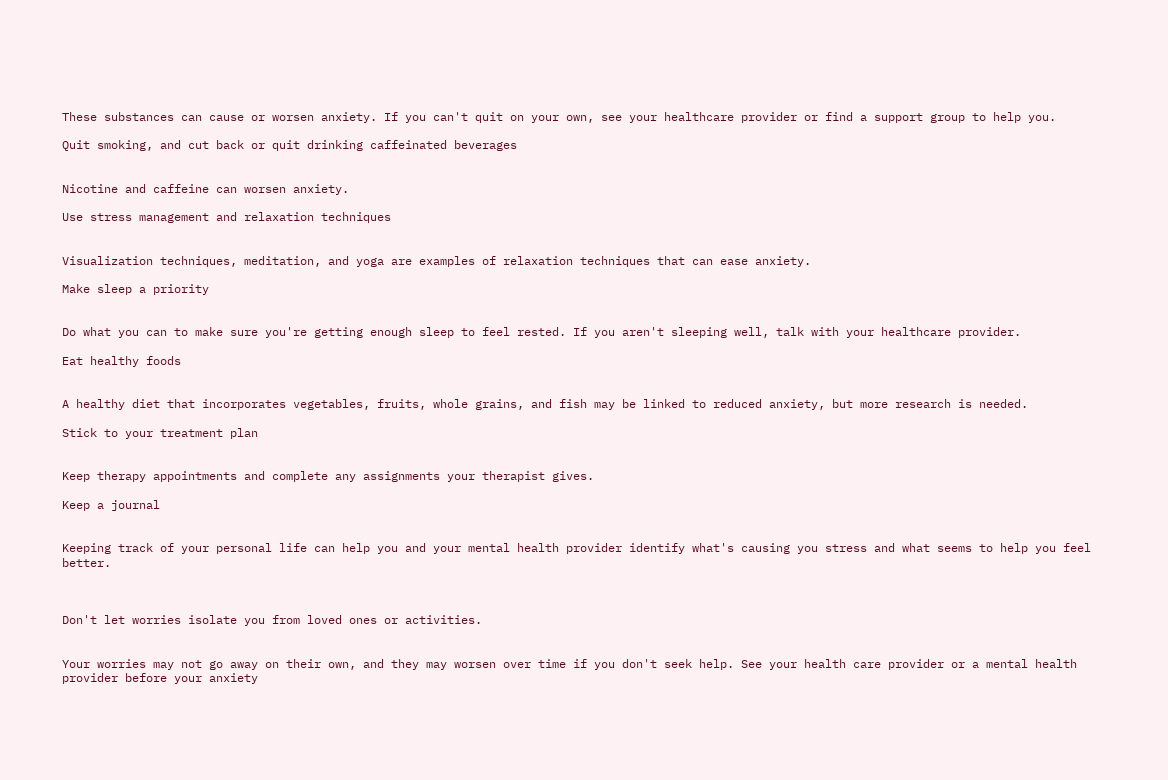These substances can cause or worsen anxiety. If you can't quit on your own, see your healthcare provider or find a support group to help you.

Quit smoking, and cut back or quit drinking caffeinated beverages


Nicotine and caffeine can worsen anxiety.

Use stress management and relaxation techniques


Visualization techniques, meditation, and yoga are examples of relaxation techniques that can ease anxiety.

Make sleep a priority


Do what you can to make sure you're getting enough sleep to feel rested. If you aren't sleeping well, talk with your healthcare provider.

Eat healthy foods


A healthy diet that incorporates vegetables, fruits, whole grains, and fish may be linked to reduced anxiety, but more research is needed.

Stick to your treatment plan


Keep therapy appointments and complete any assignments your therapist gives.

Keep a journal


Keeping track of your personal life can help you and your mental health provider identify what's causing you stress and what seems to help you feel better.



Don't let worries isolate you from loved ones or activities.


Your worries may not go away on their own, and they may worsen over time if you don't seek help. See your health care provider or a mental health provider before your anxiety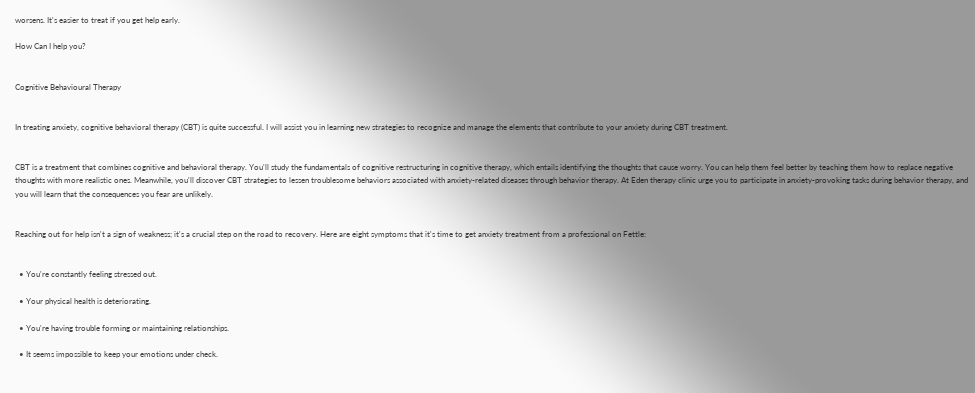worsens. It's easier to treat if you get help early.

How Can I help you?


Cognitive Behavioural Therapy


In treating anxiety, cognitive behavioral therapy (CBT) is quite successful. I will assist you in learning new strategies to recognize and manage the elements that contribute to your anxiety during CBT treatment.


CBT is a treatment that combines cognitive and behavioral therapy. You'll study the fundamentals of cognitive restructuring in cognitive therapy, which entails identifying the thoughts that cause worry. You can help them feel better by teaching them how to replace negative thoughts with more realistic ones. Meanwhile, you'll discover CBT strategies to lessen troublesome behaviors associated with anxiety-related diseases through behavior therapy. At Eden therapy clinic urge you to participate in anxiety-provoking tasks during behavior therapy, and you will learn that the consequences you fear are unlikely.


Reaching out for help isn't a sign of weakness; it's a crucial step on the road to recovery. Here are eight symptoms that it's time to get anxiety treatment from a professional on Fettle:


  • You're constantly feeling stressed out.

  • Your physical health is deteriorating.

  • You're having trouble forming or maintaining relationships.

  • It seems impossible to keep your emotions under check.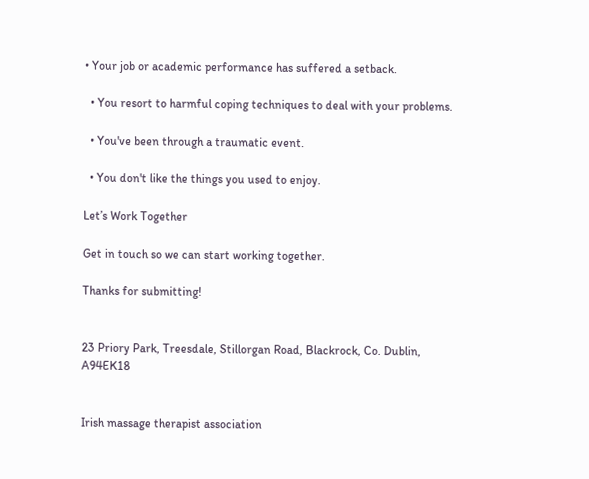• Your job or academic performance has suffered a setback.

  • You resort to harmful coping techniques to deal with your problems.

  • You've been through a traumatic event.

  • You don't like the things you used to enjoy.

Let’s Work Together

Get in touch so we can start working together.

Thanks for submitting!


23 Priory Park, Treesdale, Stillorgan Road, Blackrock, Co. Dublin, A94EK18


Irish massage therapist association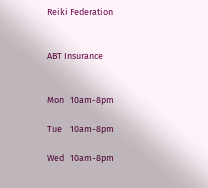Reiki Federation


ABT Insurance


Mon   10am-8pm

Tue    10am-8pm

Wed   10am-8pm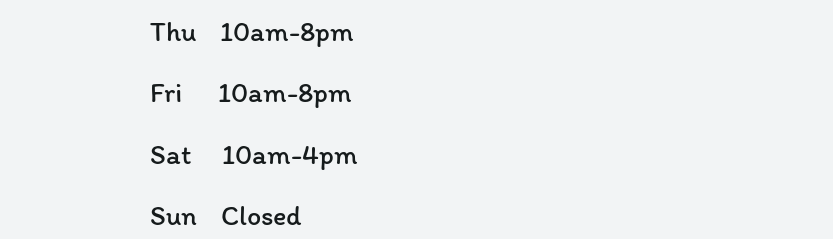Thu    10am-8pm

Fri      10am-8pm

Sat     10am-4pm

Sun    Closed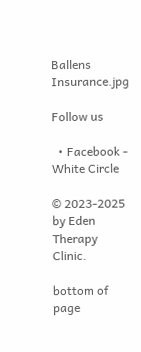Ballens Insurance.jpg

Follow us

  • Facebook - White Circle

© 2023-2025 by Eden Therapy Clinic.

bottom of page